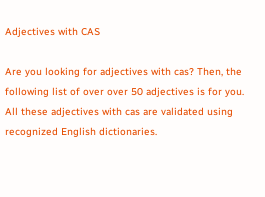Adjectives with CAS

Are you looking for adjectives with cas? Then, the following list of over over 50 adjectives is for you. All these adjectives with cas are validated using recognized English dictionaries.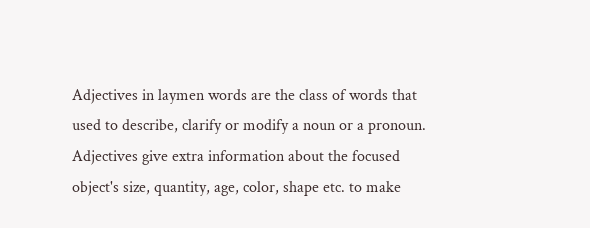Adjectives in laymen words are the class of words that used to describe, clarify or modify a noun or a pronoun. Adjectives give extra information about the focused object's size, quantity, age, color, shape etc. to make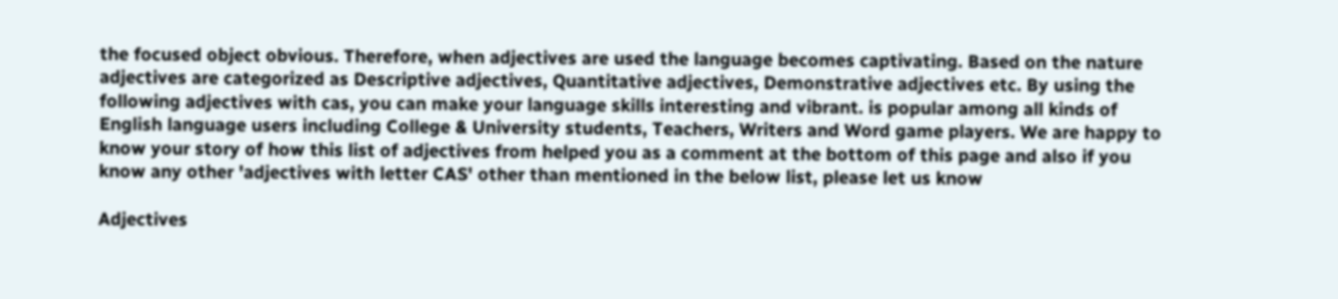the focused object obvious. Therefore, when adjectives are used the language becomes captivating. Based on the nature adjectives are categorized as Descriptive adjectives, Quantitative adjectives, Demonstrative adjectives etc. By using the following adjectives with cas, you can make your language skills interesting and vibrant. is popular among all kinds of English language users including College & University students, Teachers, Writers and Word game players. We are happy to know your story of how this list of adjectives from helped you as a comment at the bottom of this page and also if you know any other 'adjectives with letter CAS' other than mentioned in the below list, please let us know

Adjectives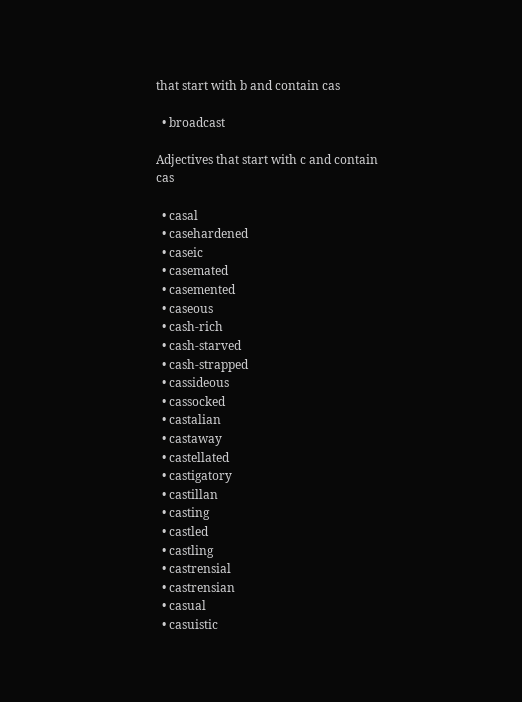that start with b and contain cas

  • broadcast

Adjectives that start with c and contain cas

  • casal
  • casehardened
  • caseic
  • casemated
  • casemented
  • caseous
  • cash-rich
  • cash-starved
  • cash-strapped
  • cassideous
  • cassocked
  • castalian
  • castaway
  • castellated
  • castigatory
  • castillan
  • casting
  • castled
  • castling
  • castrensial
  • castrensian
  • casual
  • casuistic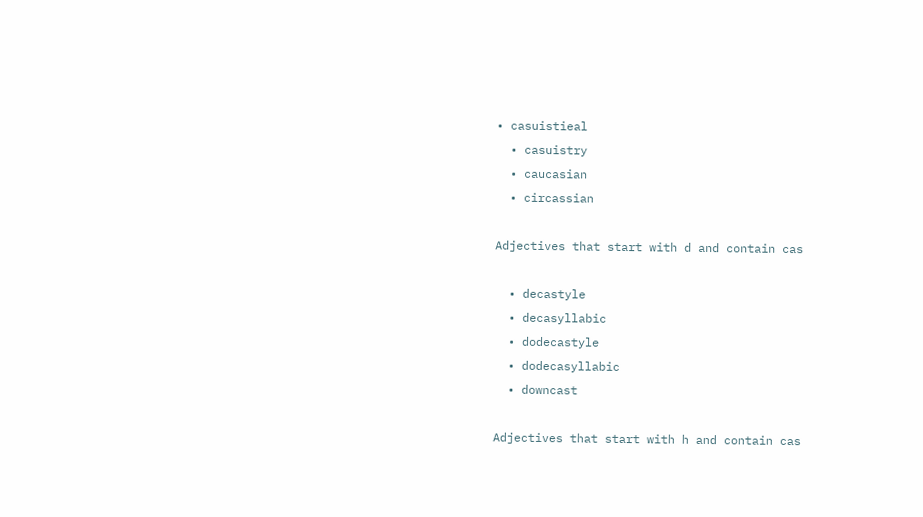• casuistieal
  • casuistry
  • caucasian
  • circassian

Adjectives that start with d and contain cas

  • decastyle
  • decasyllabic
  • dodecastyle
  • dodecasyllabic
  • downcast

Adjectives that start with h and contain cas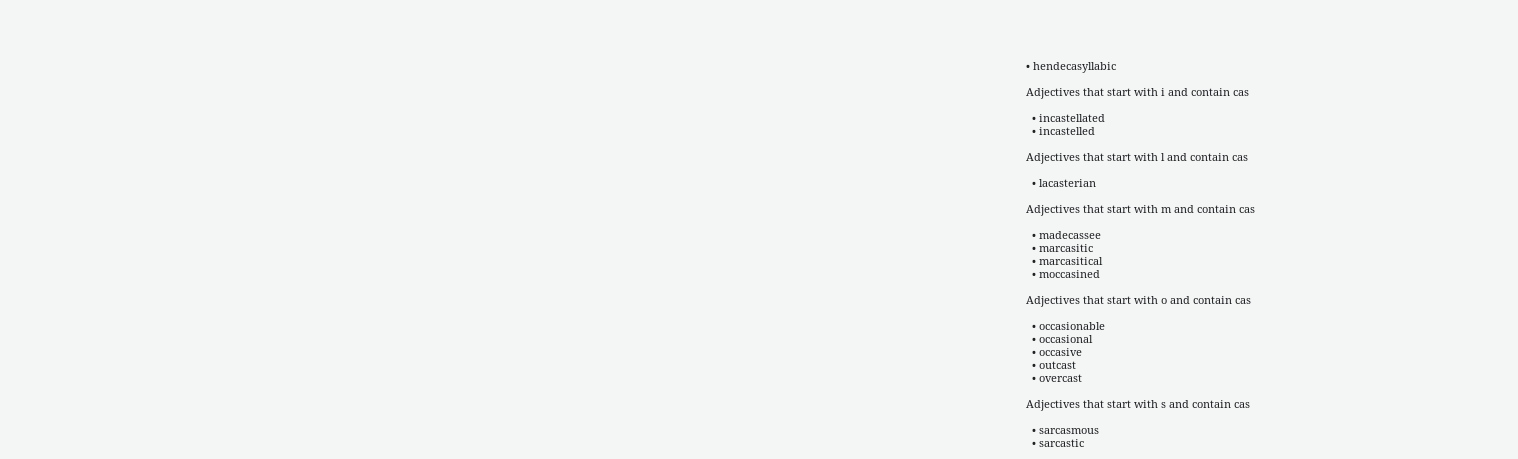• hendecasyllabic

Adjectives that start with i and contain cas

  • incastellated
  • incastelled

Adjectives that start with l and contain cas

  • lacasterian

Adjectives that start with m and contain cas

  • madecassee
  • marcasitic
  • marcasitical
  • moccasined

Adjectives that start with o and contain cas

  • occasionable
  • occasional
  • occasive
  • outcast
  • overcast

Adjectives that start with s and contain cas

  • sarcasmous
  • sarcastic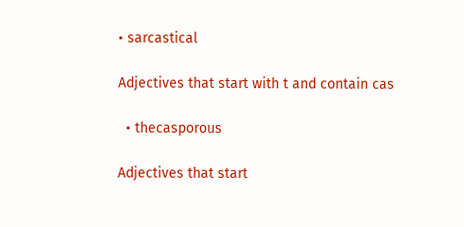• sarcastical

Adjectives that start with t and contain cas

  • thecasporous

Adjectives that start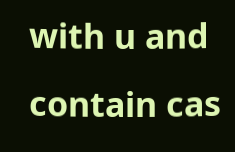with u and contain cas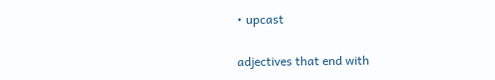• upcast

adjectives that end with